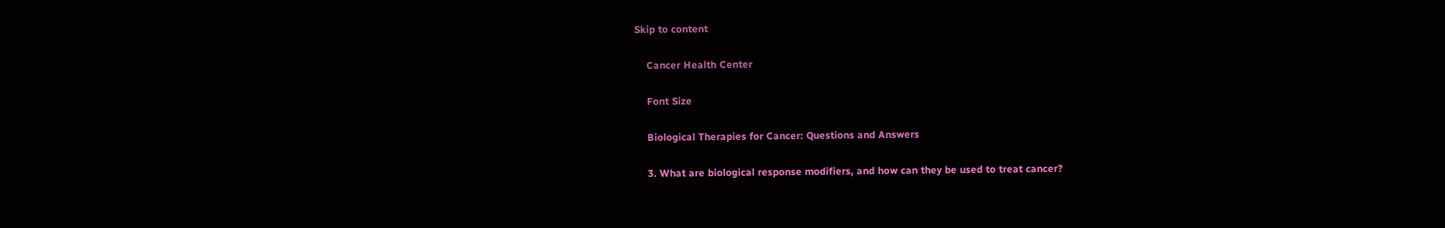Skip to content

    Cancer Health Center

    Font Size

    Biological Therapies for Cancer: Questions and Answers

    3. What are biological response modifiers, and how can they be used to treat cancer?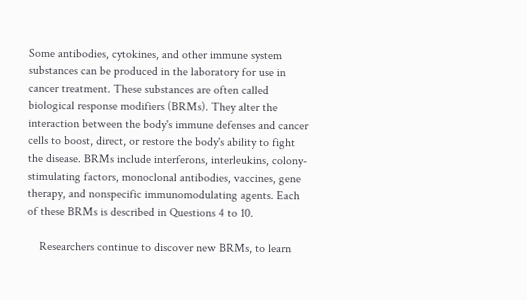Some antibodies, cytokines, and other immune system substances can be produced in the laboratory for use in cancer treatment. These substances are often called biological response modifiers (BRMs). They alter the interaction between the body's immune defenses and cancer cells to boost, direct, or restore the body's ability to fight the disease. BRMs include interferons, interleukins, colony-stimulating factors, monoclonal antibodies, vaccines, gene therapy, and nonspecific immunomodulating agents. Each of these BRMs is described in Questions 4 to 10.

    Researchers continue to discover new BRMs, to learn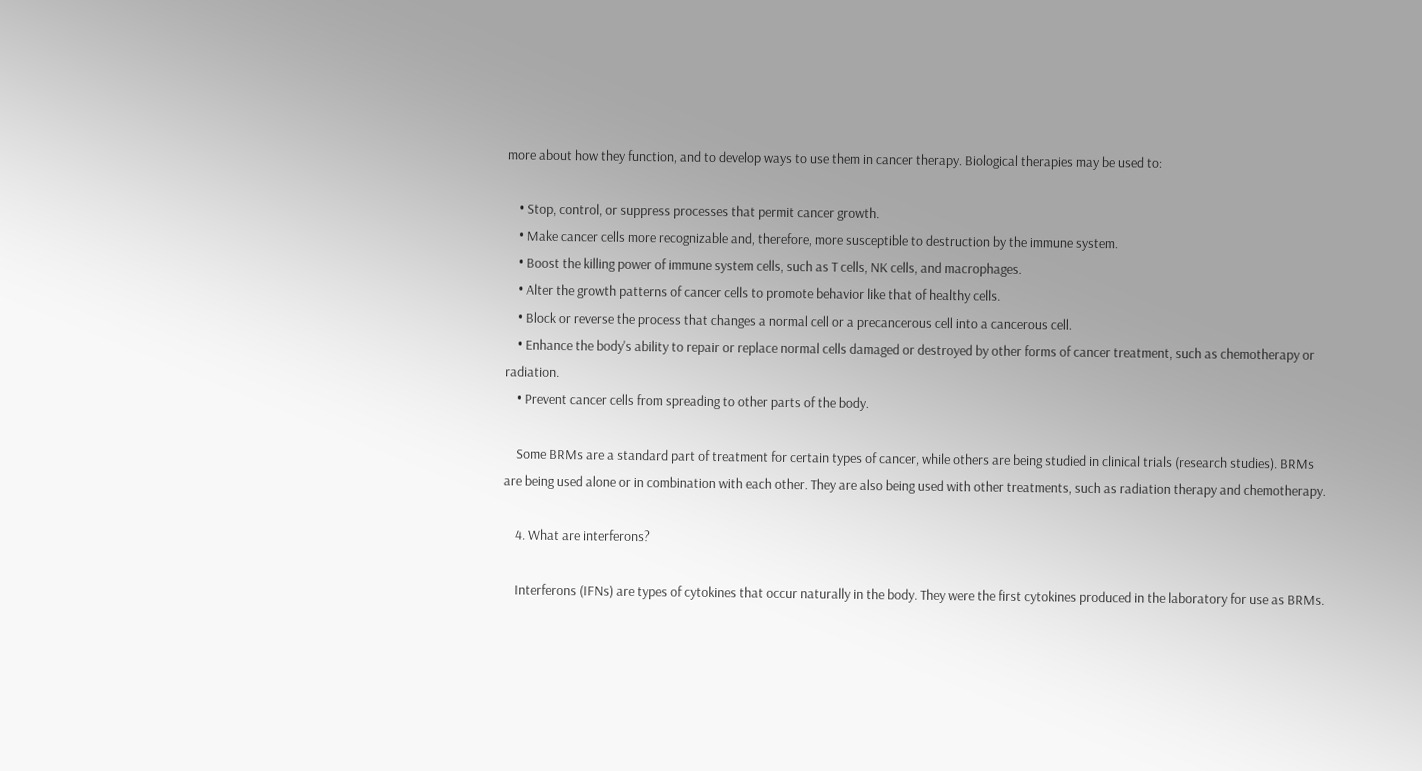more about how they function, and to develop ways to use them in cancer therapy. Biological therapies may be used to:

    • Stop, control, or suppress processes that permit cancer growth.
    • Make cancer cells more recognizable and, therefore, more susceptible to destruction by the immune system.
    • Boost the killing power of immune system cells, such as T cells, NK cells, and macrophages.
    • Alter the growth patterns of cancer cells to promote behavior like that of healthy cells.
    • Block or reverse the process that changes a normal cell or a precancerous cell into a cancerous cell.
    • Enhance the body's ability to repair or replace normal cells damaged or destroyed by other forms of cancer treatment, such as chemotherapy or radiation.
    • Prevent cancer cells from spreading to other parts of the body.

    Some BRMs are a standard part of treatment for certain types of cancer, while others are being studied in clinical trials (research studies). BRMs are being used alone or in combination with each other. They are also being used with other treatments, such as radiation therapy and chemotherapy.

    4. What are interferons?

    Interferons (IFNs) are types of cytokines that occur naturally in the body. They were the first cytokines produced in the laboratory for use as BRMs.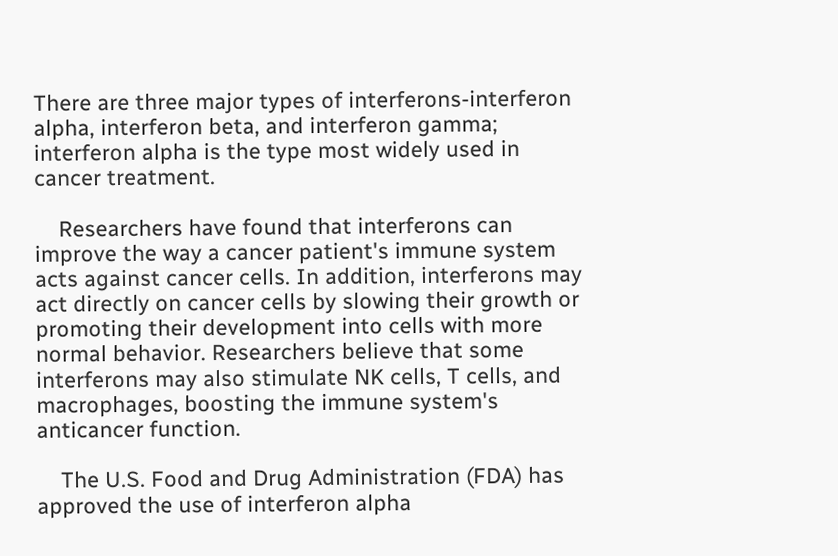There are three major types of interferons-interferon alpha, interferon beta, and interferon gamma; interferon alpha is the type most widely used in cancer treatment.

    Researchers have found that interferons can improve the way a cancer patient's immune system acts against cancer cells. In addition, interferons may act directly on cancer cells by slowing their growth or promoting their development into cells with more normal behavior. Researchers believe that some interferons may also stimulate NK cells, T cells, and macrophages, boosting the immune system's anticancer function.

    The U.S. Food and Drug Administration (FDA) has approved the use of interferon alpha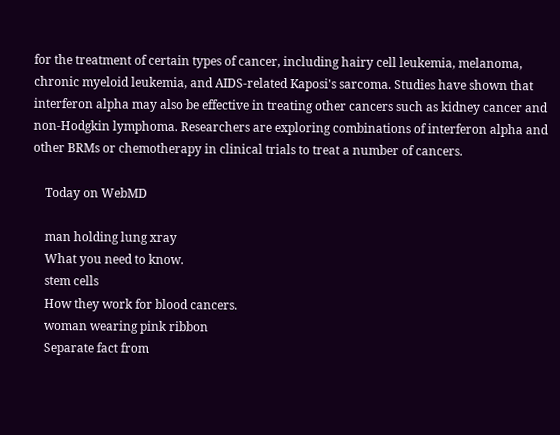for the treatment of certain types of cancer, including hairy cell leukemia, melanoma, chronic myeloid leukemia, and AIDS-related Kaposi's sarcoma. Studies have shown that interferon alpha may also be effective in treating other cancers such as kidney cancer and non-Hodgkin lymphoma. Researchers are exploring combinations of interferon alpha and other BRMs or chemotherapy in clinical trials to treat a number of cancers.

    Today on WebMD

    man holding lung xray
    What you need to know.
    stem cells
    How they work for blood cancers.
    woman wearing pink ribbon
    Separate fact from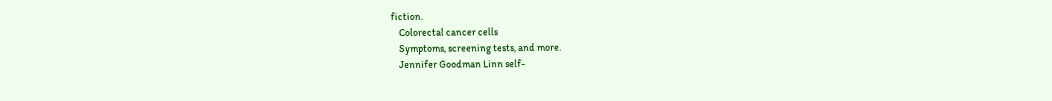fiction.
    Colorectal cancer cells
    Symptoms, screening tests, and more.
    Jennifer Goodman Linn self-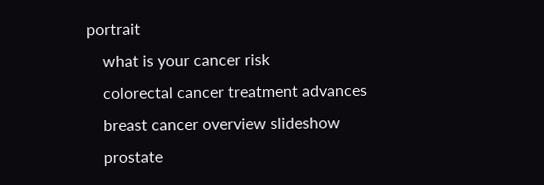portrait
    what is your cancer risk
    colorectal cancer treatment advances
    breast cancer overview slideshow
    prostate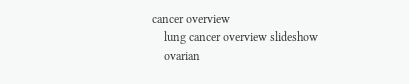cancer overview
    lung cancer overview slideshow
    ovarian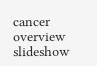cancer overview slideshow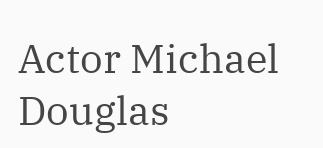Actor Michael Douglas